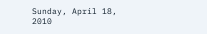Sunday, April 18, 2010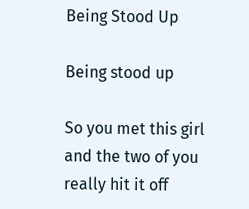Being Stood Up

Being stood up

So you met this girl and the two of you really hit it off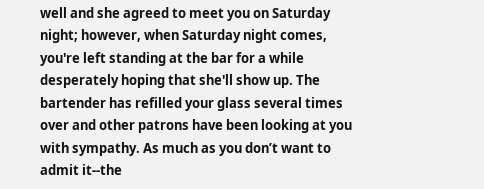well and she agreed to meet you on Saturday night; however, when Saturday night comes,
you're left standing at the bar for a while desperately hoping that she'll show up. The bartender has refilled your glass several times over and other patrons have been looking at you with sympathy. As much as you don’t want to admit it--the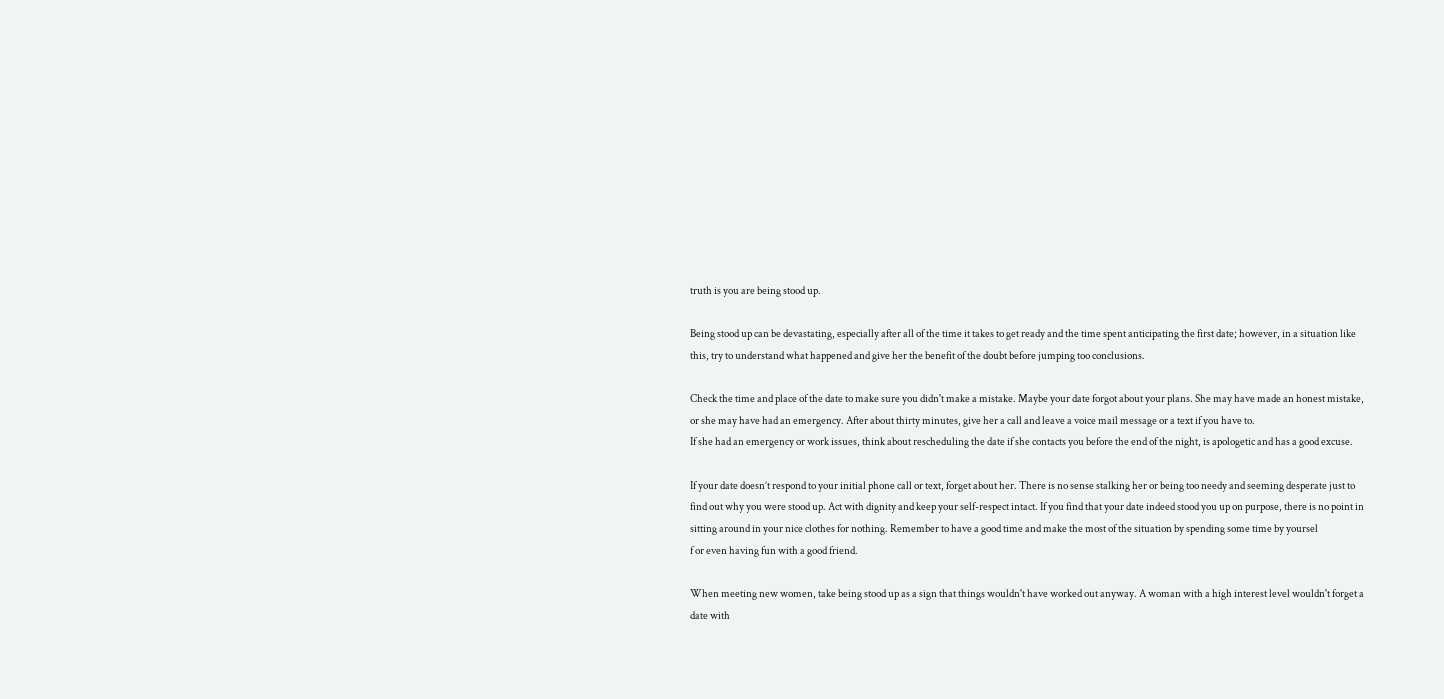truth is you are being stood up.

Being stood up can be devastating, especially after all of the time it takes to get ready and the time spent anticipating the first date; however, in a situation like this, try to understand what happened and give her the benefit of the doubt before jumping too conclusions.

Check the time and place of the date to make sure you didn't make a mistake. Maybe your date forgot about your plans. She may have made an honest mistake, or she may have had an emergency. After about thirty minutes, give her a call and leave a voice mail message or a text if you have to.
If she had an emergency or work issues, think about rescheduling the date if she contacts you before the end of the night, is apologetic and has a good excuse.

If your date doesn’t respond to your initial phone call or text, forget about her. There is no sense stalking her or being too needy and seeming desperate just to find out why you were stood up. Act with dignity and keep your self-respect intact. If you find that your date indeed stood you up on purpose, there is no point in sitting around in your nice clothes for nothing. Remember to have a good time and make the most of the situation by spending some time by yoursel
f or even having fun with a good friend.

When meeting new women, take being stood up as a sign that things wouldn't have worked out anyway. A woman with a high interest level wouldn't forget a date with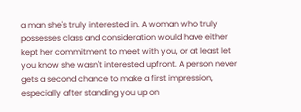a man she's truly interested in. A woman who truly possesses class and consideration would have either kept her commitment to meet with you, or at least let you know she wasn't interested upfront. A person never gets a second chance to make a first impression, especially after standing you up on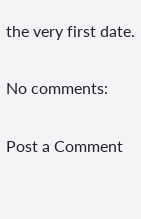the very first date.

No comments:

Post a Comment